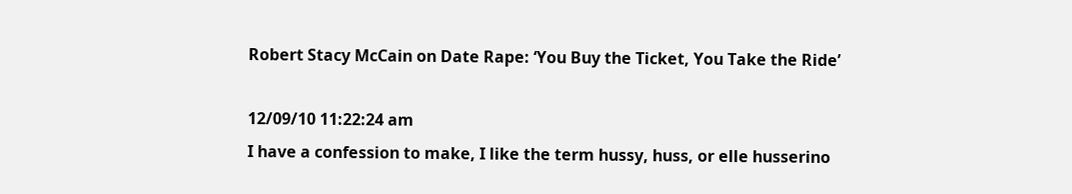Robert Stacy McCain on Date Rape: ‘You Buy the Ticket, You Take the Ride’

12/09/10 11:22:24 am
I have a confession to make, I like the term hussy, huss, or elle husserino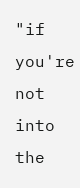"if you're not into the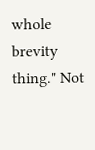whole brevity thing." Not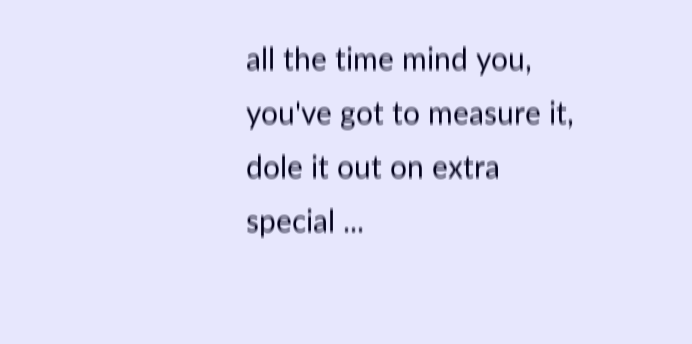all the time mind you, you've got to measure it, dole it out on extra special ...